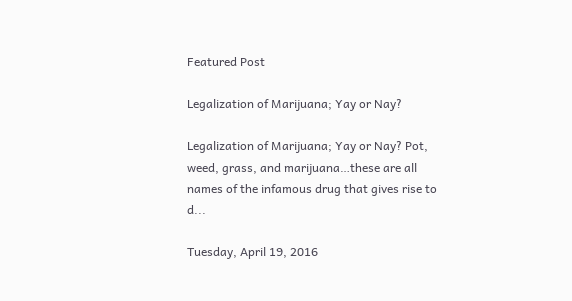Featured Post

Legalization of Marijuana; Yay or Nay?

Legalization of Marijuana; Yay or Nay? Pot, weed, grass, and marijuana…these are all names of the infamous drug that gives rise to d...

Tuesday, April 19, 2016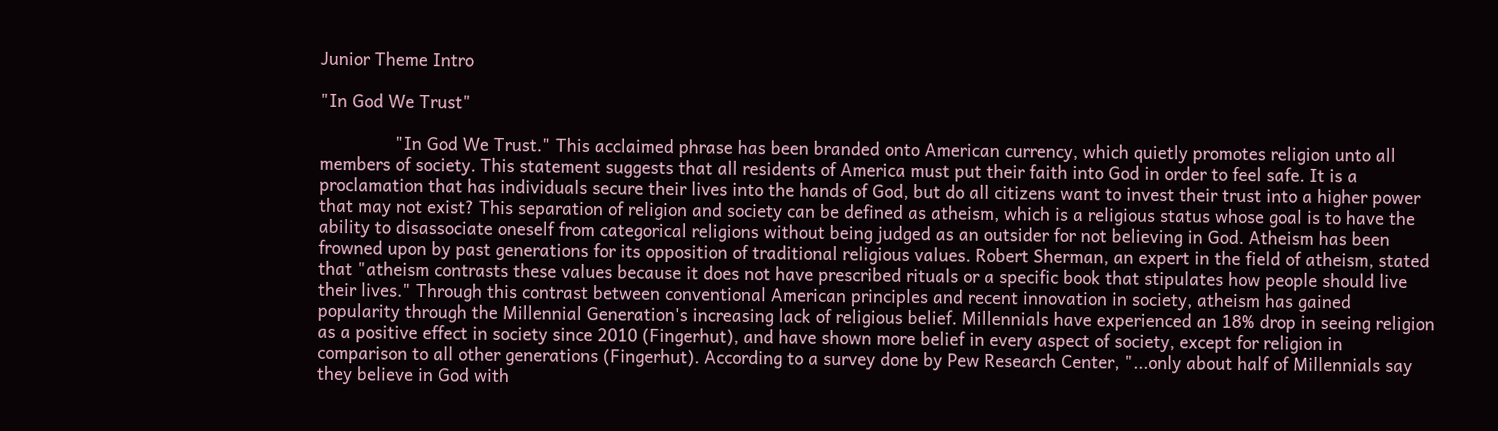Junior Theme Intro

"In God We Trust"

               "In God We Trust." This acclaimed phrase has been branded onto American currency, which quietly promotes religion unto all members of society. This statement suggests that all residents of America must put their faith into God in order to feel safe. It is a proclamation that has individuals secure their lives into the hands of God, but do all citizens want to invest their trust into a higher power that may not exist? This separation of religion and society can be defined as atheism, which is a religious status whose goal is to have the ability to disassociate oneself from categorical religions without being judged as an outsider for not believing in God. Atheism has been frowned upon by past generations for its opposition of traditional religious values. Robert Sherman, an expert in the field of atheism, stated that "atheism contrasts these values because it does not have prescribed rituals or a specific book that stipulates how people should live their lives." Through this contrast between conventional American principles and recent innovation in society, atheism has gained popularity through the Millennial Generation's increasing lack of religious belief. Millennials have experienced an 18% drop in seeing religion as a positive effect in society since 2010 (Fingerhut), and have shown more belief in every aspect of society, except for religion in comparison to all other generations (Fingerhut). According to a survey done by Pew Research Center, "...only about half of Millennials say they believe in God with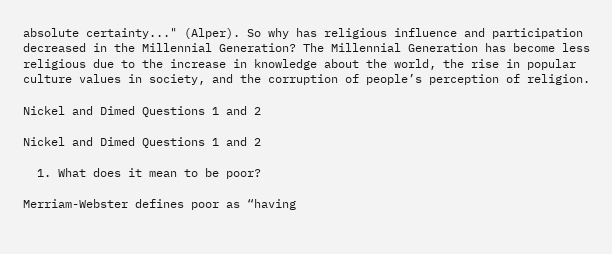absolute certainty..." (Alper). So why has religious influence and participation decreased in the Millennial Generation? The Millennial Generation has become less religious due to the increase in knowledge about the world, the rise in popular culture values in society, and the corruption of people’s perception of religion.

Nickel and Dimed Questions 1 and 2

Nickel and Dimed Questions 1 and 2

  1. What does it mean to be poor?

Merriam-Webster defines poor as “having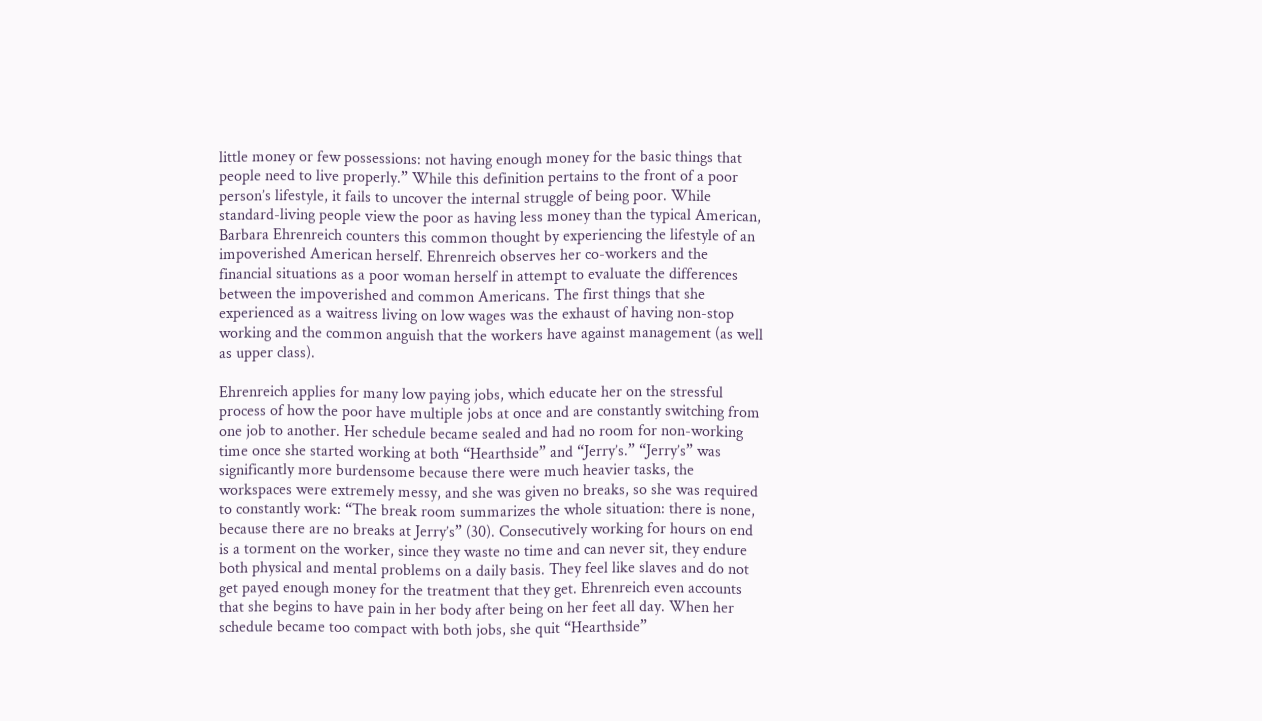little money or few possessions: not having enough money for the basic things that people need to live properly.” While this definition pertains to the front of a poor person’s lifestyle, it fails to uncover the internal struggle of being poor. While standard-living people view the poor as having less money than the typical American, Barbara Ehrenreich counters this common thought by experiencing the lifestyle of an impoverished American herself. Ehrenreich observes her co-workers and the financial situations as a poor woman herself in attempt to evaluate the differences between the impoverished and common Americans. The first things that she experienced as a waitress living on low wages was the exhaust of having non-stop working and the common anguish that the workers have against management (as well as upper class).

Ehrenreich applies for many low paying jobs, which educate her on the stressful process of how the poor have multiple jobs at once and are constantly switching from one job to another. Her schedule became sealed and had no room for non-working time once she started working at both “Hearthside” and “Jerry’s.” “Jerry’s” was significantly more burdensome because there were much heavier tasks, the workspaces were extremely messy, and she was given no breaks, so she was required to constantly work: “The break room summarizes the whole situation: there is none, because there are no breaks at Jerry’s” (30). Consecutively working for hours on end is a torment on the worker, since they waste no time and can never sit, they endure both physical and mental problems on a daily basis. They feel like slaves and do not get payed enough money for the treatment that they get. Ehrenreich even accounts that she begins to have pain in her body after being on her feet all day. When her schedule became too compact with both jobs, she quit “Hearthside”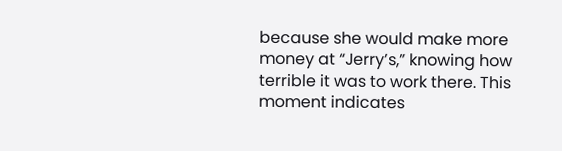because she would make more money at “Jerry’s,” knowing how terrible it was to work there. This moment indicates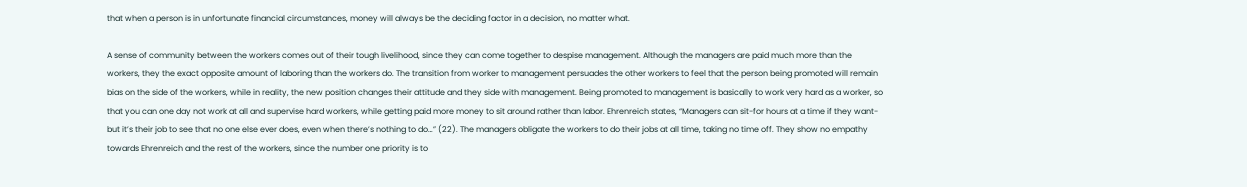that when a person is in unfortunate financial circumstances, money will always be the deciding factor in a decision, no matter what.

A sense of community between the workers comes out of their tough livelihood, since they can come together to despise management. Although the managers are paid much more than the workers, they the exact opposite amount of laboring than the workers do. The transition from worker to management persuades the other workers to feel that the person being promoted will remain bias on the side of the workers, while in reality, the new position changes their attitude and they side with management. Being promoted to management is basically to work very hard as a worker, so that you can one day not work at all and supervise hard workers, while getting paid more money to sit around rather than labor. Ehrenreich states, “Managers can sit-for hours at a time if they want-but it’s their job to see that no one else ever does, even when there’s nothing to do…” (22). The managers obligate the workers to do their jobs at all time, taking no time off. They show no empathy towards Ehrenreich and the rest of the workers, since the number one priority is to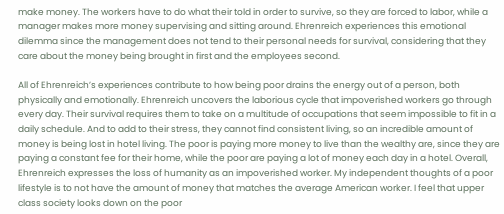make money. The workers have to do what their told in order to survive, so they are forced to labor, while a manager makes more money supervising and sitting around. Ehrenreich experiences this emotional dilemma since the management does not tend to their personal needs for survival, considering that they care about the money being brought in first and the employees second.

All of Ehrenreich’s experiences contribute to how being poor drains the energy out of a person, both physically and emotionally. Ehrenreich uncovers the laborious cycle that impoverished workers go through every day. Their survival requires them to take on a multitude of occupations that seem impossible to fit in a daily schedule. And to add to their stress, they cannot find consistent living, so an incredible amount of money is being lost in hotel living. The poor is paying more money to live than the wealthy are, since they are paying a constant fee for their home, while the poor are paying a lot of money each day in a hotel. Overall, Ehrenreich expresses the loss of humanity as an impoverished worker. My independent thoughts of a poor lifestyle is to not have the amount of money that matches the average American worker. I feel that upper class society looks down on the poor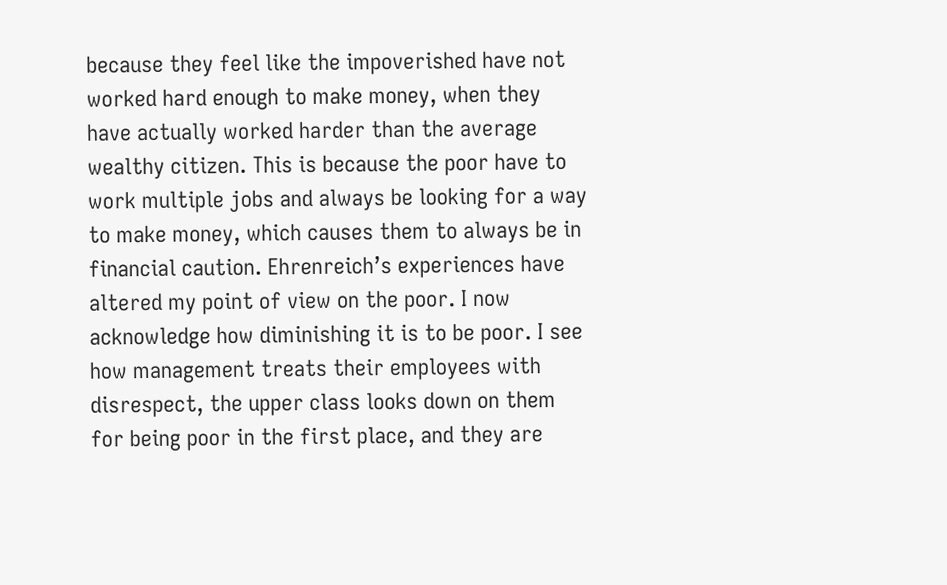because they feel like the impoverished have not worked hard enough to make money, when they have actually worked harder than the average wealthy citizen. This is because the poor have to work multiple jobs and always be looking for a way to make money, which causes them to always be in financial caution. Ehrenreich’s experiences have altered my point of view on the poor. I now acknowledge how diminishing it is to be poor. I see how management treats their employees with disrespect, the upper class looks down on them for being poor in the first place, and they are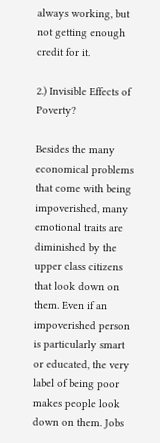always working, but not getting enough credit for it.

2.) Invisible Effects of Poverty?

Besides the many economical problems that come with being impoverished, many emotional traits are diminished by the upper class citizens that look down on them. Even if an impoverished person is particularly smart or educated, the very label of being poor makes people look down on them. Jobs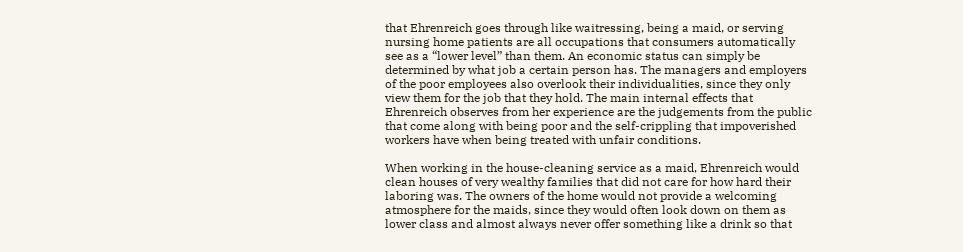that Ehrenreich goes through like waitressing, being a maid, or serving nursing home patients are all occupations that consumers automatically see as a “lower level” than them. An economic status can simply be determined by what job a certain person has. The managers and employers of the poor employees also overlook their individualities, since they only view them for the job that they hold. The main internal effects that Ehrenreich observes from her experience are the judgements from the public that come along with being poor and the self-crippling that impoverished workers have when being treated with unfair conditions.

When working in the house-cleaning service as a maid, Ehrenreich would clean houses of very wealthy families that did not care for how hard their laboring was. The owners of the home would not provide a welcoming atmosphere for the maids, since they would often look down on them as lower class and almost always never offer something like a drink so that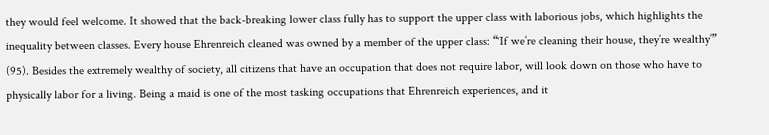they would feel welcome. It showed that the back-breaking lower class fully has to support the upper class with laborious jobs, which highlights the inequality between classes. Every house Ehrenreich cleaned was owned by a member of the upper class: “‘If we’re cleaning their house, they’re wealthy’” (95). Besides the extremely wealthy of society, all citizens that have an occupation that does not require labor, will look down on those who have to physically labor for a living. Being a maid is one of the most tasking occupations that Ehrenreich experiences, and it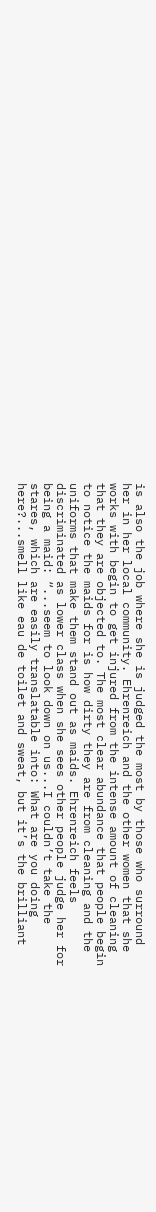is also the job where she is judged the most by those who surround her in her local community. Ehrenreich and the other women that she works with begin to get injured from the intense amount of cleaning that they are objected to. The most clear abundance that people begin to notice the maids for is how dirty they are from cleaning and the uniforms that make them stand out as maids. Ehrenreich feels discriminated as lower class when she sees other people judge her for being a maid: “...seem to look down on us...I couldn’t take the stares, which are easily translatable into: What are you doing here?...smell like eau de toilet and sweat, but it’s the brilliant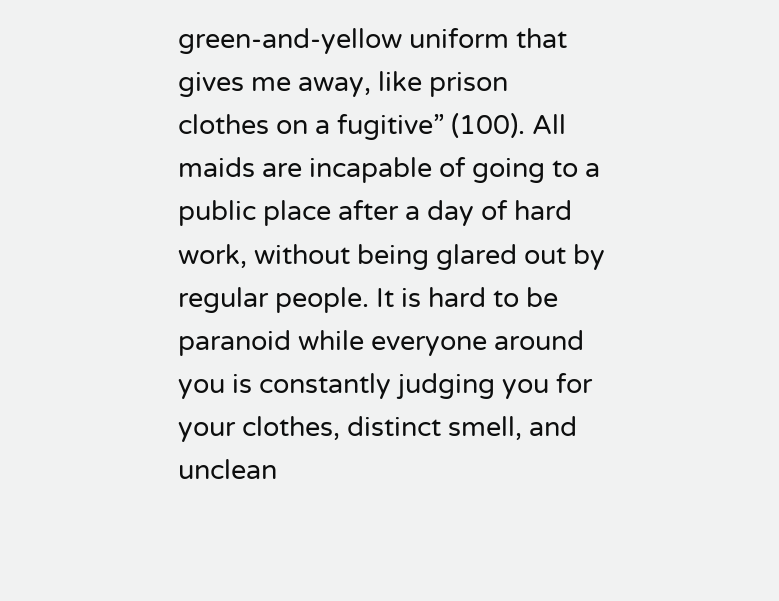green-and-yellow uniform that gives me away, like prison clothes on a fugitive” (100). All maids are incapable of going to a public place after a day of hard work, without being glared out by regular people. It is hard to be paranoid while everyone around you is constantly judging you for your clothes, distinct smell, and unclean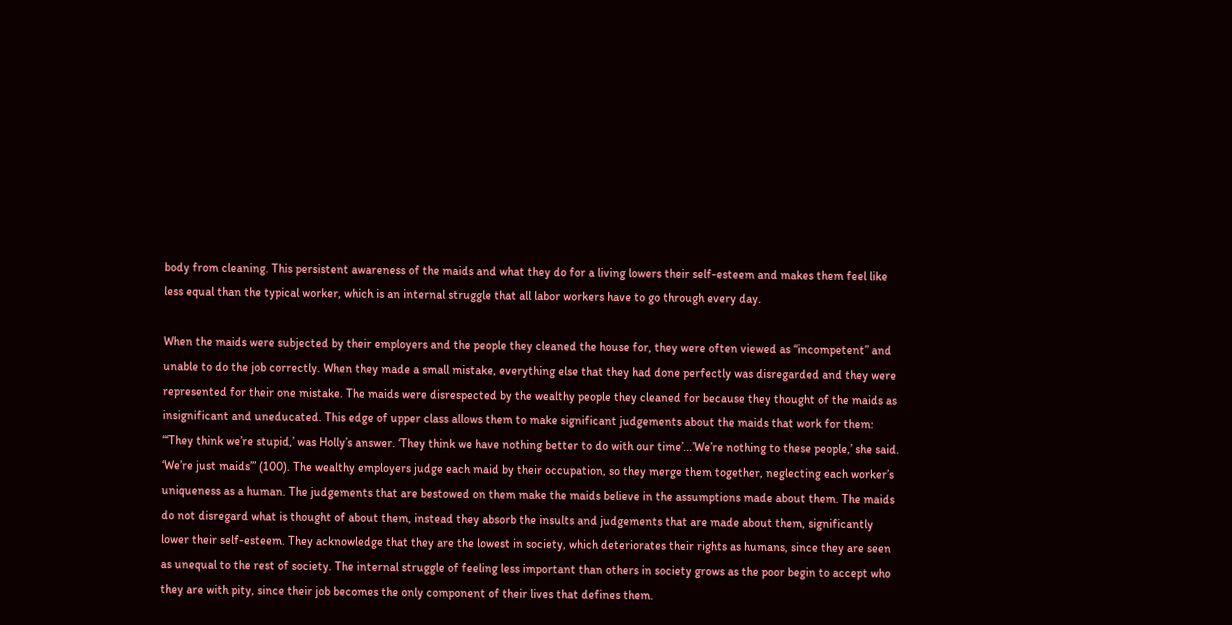body from cleaning. This persistent awareness of the maids and what they do for a living lowers their self-esteem and makes them feel like less equal than the typical worker, which is an internal struggle that all labor workers have to go through every day.

When the maids were subjected by their employers and the people they cleaned the house for, they were often viewed as “incompetent” and unable to do the job correctly. When they made a small mistake, everything else that they had done perfectly was disregarded and they were represented for their one mistake. The maids were disrespected by the wealthy people they cleaned for because they thought of the maids as insignificant and uneducated. This edge of upper class allows them to make significant judgements about the maids that work for them: “‘They think we’re stupid,’ was Holly’s answer. ‘They think we have nothing better to do with our time’...’We’re nothing to these people,’ she said. ‘We’re just maids’” (100). The wealthy employers judge each maid by their occupation, so they merge them together, neglecting each worker’s uniqueness as a human. The judgements that are bestowed on them make the maids believe in the assumptions made about them. The maids do not disregard what is thought of about them, instead they absorb the insults and judgements that are made about them, significantly lower their self-esteem. They acknowledge that they are the lowest in society, which deteriorates their rights as humans, since they are seen as unequal to the rest of society. The internal struggle of feeling less important than others in society grows as the poor begin to accept who they are with pity, since their job becomes the only component of their lives that defines them.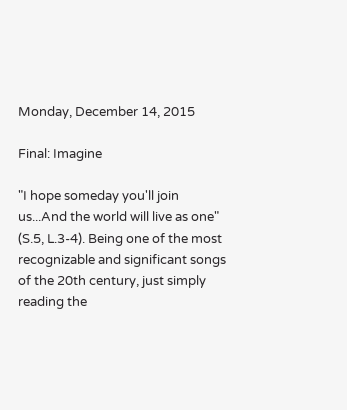Monday, December 14, 2015

Final: Imagine

"I hope someday you'll join us...And the world will live as one" (S.5, L.3-4). Being one of the most recognizable and significant songs of the 20th century, just simply reading the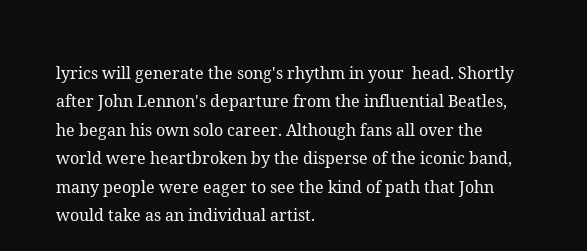lyrics will generate the song's rhythm in your  head. Shortly after John Lennon's departure from the influential Beatles, he began his own solo career. Although fans all over the world were heartbroken by the disperse of the iconic band, many people were eager to see the kind of path that John would take as an individual artist.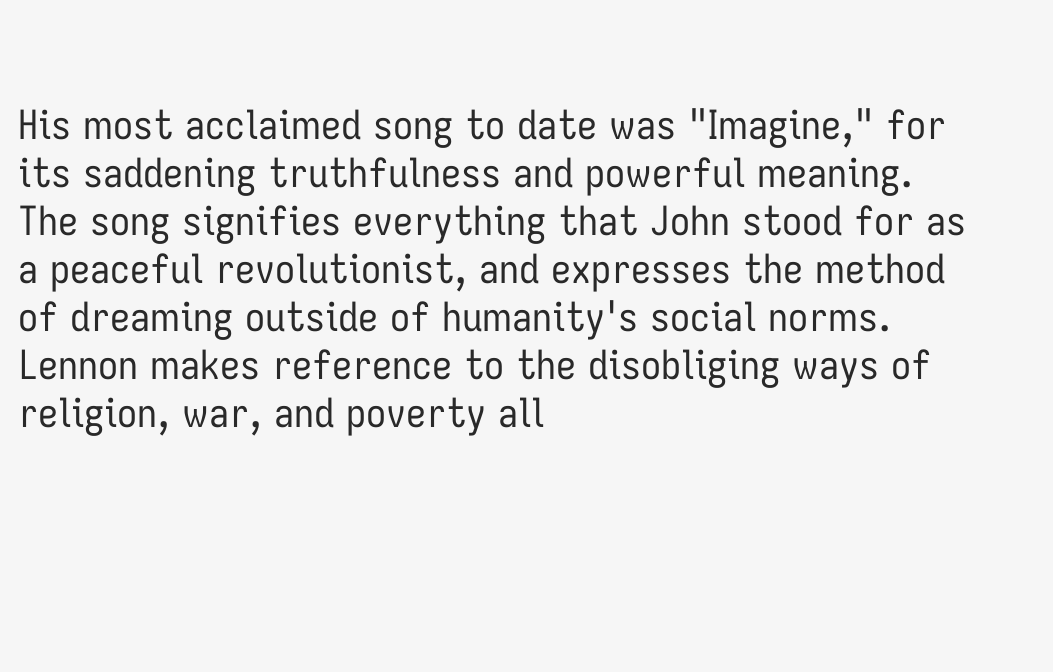His most acclaimed song to date was "Imagine," for its saddening truthfulness and powerful meaning. The song signifies everything that John stood for as a peaceful revolutionist, and expresses the method of dreaming outside of humanity's social norms. Lennon makes reference to the disobliging ways of religion, war, and poverty all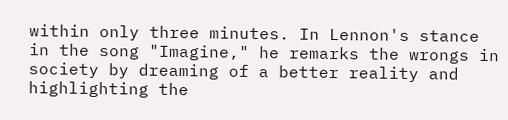within only three minutes. In Lennon's stance in the song "Imagine," he remarks the wrongs in society by dreaming of a better reality and highlighting the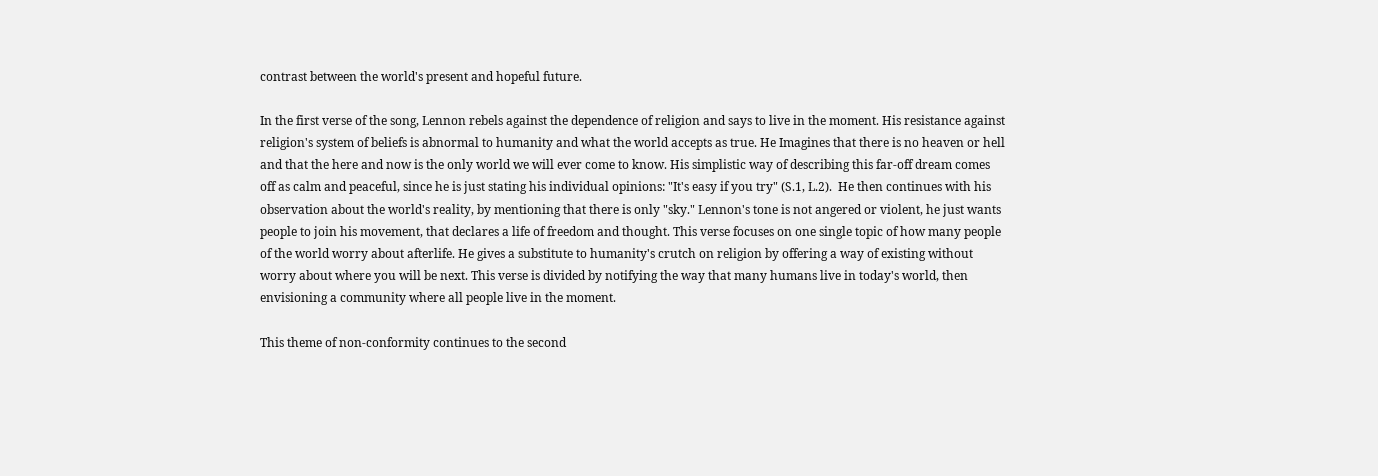contrast between the world's present and hopeful future.

In the first verse of the song, Lennon rebels against the dependence of religion and says to live in the moment. His resistance against religion's system of beliefs is abnormal to humanity and what the world accepts as true. He Imagines that there is no heaven or hell and that the here and now is the only world we will ever come to know. His simplistic way of describing this far-off dream comes off as calm and peaceful, since he is just stating his individual opinions: "It's easy if you try" (S.1, L.2).  He then continues with his observation about the world's reality, by mentioning that there is only "sky." Lennon's tone is not angered or violent, he just wants people to join his movement, that declares a life of freedom and thought. This verse focuses on one single topic of how many people of the world worry about afterlife. He gives a substitute to humanity's crutch on religion by offering a way of existing without worry about where you will be next. This verse is divided by notifying the way that many humans live in today's world, then envisioning a community where all people live in the moment.

This theme of non-conformity continues to the second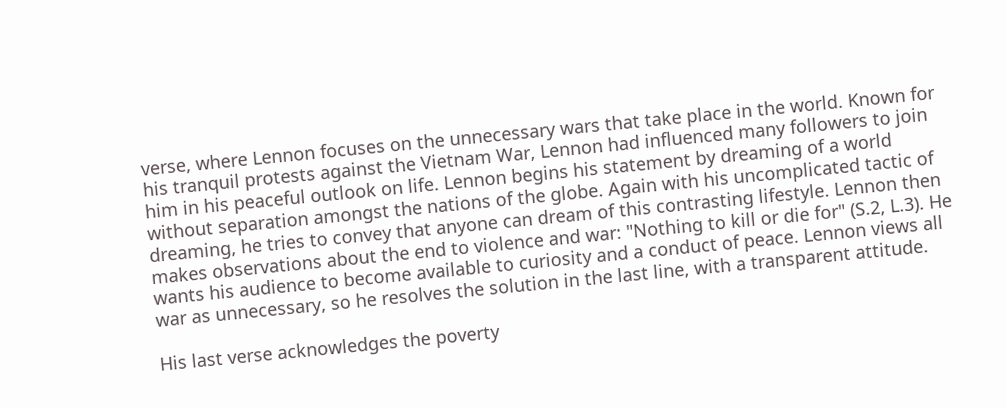verse, where Lennon focuses on the unnecessary wars that take place in the world. Known for his tranquil protests against the Vietnam War, Lennon had influenced many followers to join him in his peaceful outlook on life. Lennon begins his statement by dreaming of a world without separation amongst the nations of the globe. Again with his uncomplicated tactic of dreaming, he tries to convey that anyone can dream of this contrasting lifestyle. Lennon then makes observations about the end to violence and war: "Nothing to kill or die for" (S.2, L.3). He wants his audience to become available to curiosity and a conduct of peace. Lennon views all war as unnecessary, so he resolves the solution in the last line, with a transparent attitude.

His last verse acknowledges the poverty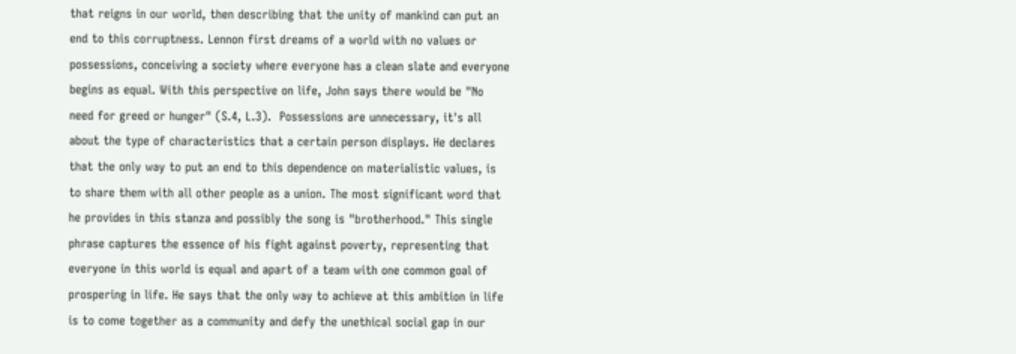that reigns in our world, then describing that the unity of mankind can put an end to this corruptness. Lennon first dreams of a world with no values or possessions, conceiving a society where everyone has a clean slate and everyone begins as equal. With this perspective on life, John says there would be "No need for greed or hunger" (S.4, L.3).  Possessions are unnecessary, it's all about the type of characteristics that a certain person displays. He declares that the only way to put an end to this dependence on materialistic values, is to share them with all other people as a union. The most significant word that he provides in this stanza and possibly the song is "brotherhood." This single phrase captures the essence of his fight against poverty, representing that everyone in this world is equal and apart of a team with one common goal of prospering in life. He says that the only way to achieve at this ambition in life is to come together as a community and defy the unethical social gap in our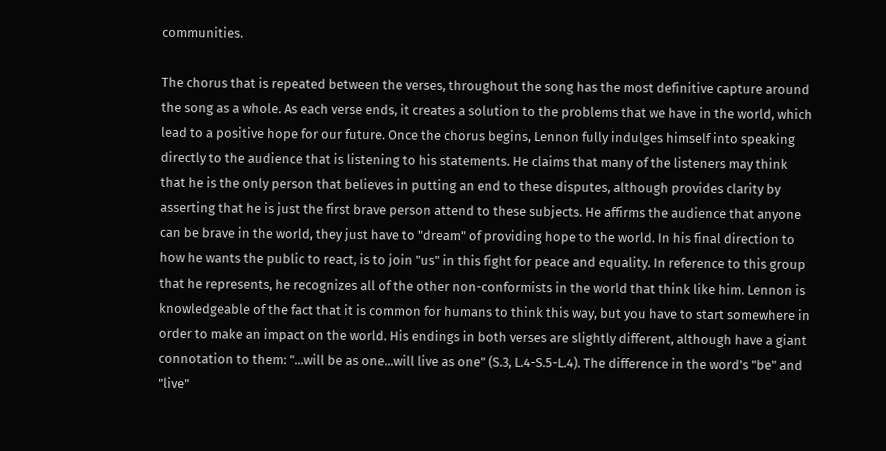communities.

The chorus that is repeated between the verses, throughout the song has the most definitive capture around the song as a whole. As each verse ends, it creates a solution to the problems that we have in the world, which lead to a positive hope for our future. Once the chorus begins, Lennon fully indulges himself into speaking directly to the audience that is listening to his statements. He claims that many of the listeners may think that he is the only person that believes in putting an end to these disputes, although provides clarity by asserting that he is just the first brave person attend to these subjects. He affirms the audience that anyone can be brave in the world, they just have to "dream" of providing hope to the world. In his final direction to how he wants the public to react, is to join "us" in this fight for peace and equality. In reference to this group that he represents, he recognizes all of the other non-conformists in the world that think like him. Lennon is knowledgeable of the fact that it is common for humans to think this way, but you have to start somewhere in order to make an impact on the world. His endings in both verses are slightly different, although have a giant connotation to them: "...will be as one...will live as one" (S.3, L.4-S.5-L.4). The difference in the word's "be" and "live"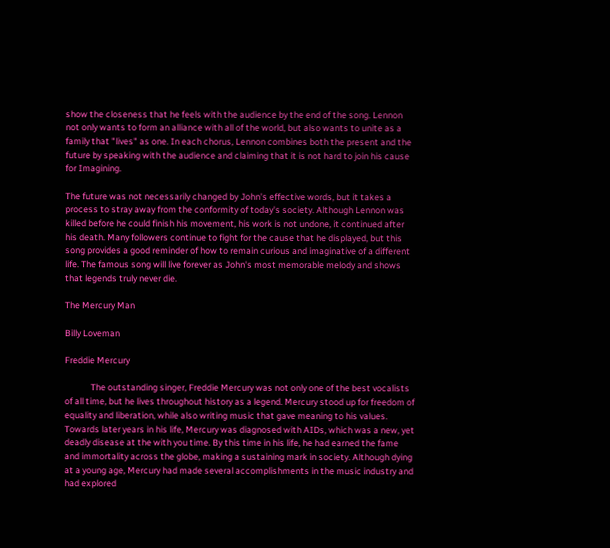show the closeness that he feels with the audience by the end of the song. Lennon not only wants to form an alliance with all of the world, but also wants to unite as a family that "lives" as one. In each chorus, Lennon combines both the present and the future by speaking with the audience and claiming that it is not hard to join his cause for Imagining.

The future was not necessarily changed by John's effective words, but it takes a process to stray away from the conformity of today's society. Although Lennon was killed before he could finish his movement, his work is not undone, it continued after his death. Many followers continue to fight for the cause that he displayed, but this song provides a good reminder of how to remain curious and imaginative of a different life. The famous song will live forever as John's most memorable melody and shows that legends truly never die.

The Mercury Man

Billy Loveman

Freddie Mercury

             The outstanding singer, Freddie Mercury was not only one of the best vocalists of all time, but he lives throughout history as a legend. Mercury stood up for freedom of equality and liberation, while also writing music that gave meaning to his values. Towards later years in his life, Mercury was diagnosed with AIDs, which was a new, yet deadly disease at the with you time. By this time in his life, he had earned the fame and immortality across the globe, making a sustaining mark in society. Although dying at a young age, Mercury had made several accomplishments in the music industry and had explored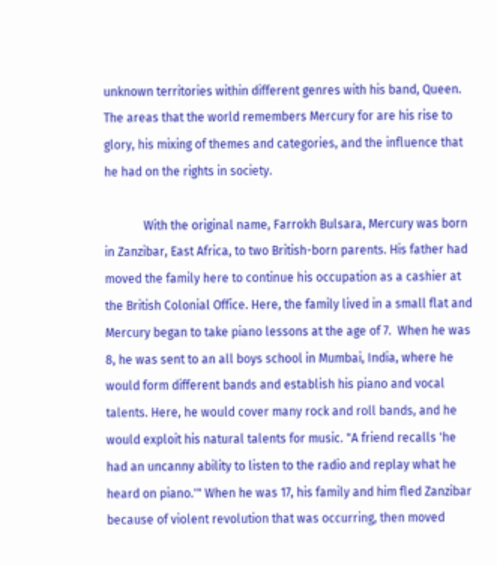unknown territories within different genres with his band, Queen. The areas that the world remembers Mercury for are his rise to glory, his mixing of themes and categories, and the influence that he had on the rights in society.

             With the original name, Farrokh Bulsara, Mercury was born in Zanzibar, East Africa, to two British-born parents. His father had moved the family here to continue his occupation as a cashier at the British Colonial Office. Here, the family lived in a small flat and Mercury began to take piano lessons at the age of 7.  When he was 8, he was sent to an all boys school in Mumbai, India, where he would form different bands and establish his piano and vocal talents. Here, he would cover many rock and roll bands, and he would exploit his natural talents for music. "A friend recalls 'he had an uncanny ability to listen to the radio and replay what he heard on piano.'" When he was 17, his family and him fled Zanzibar because of violent revolution that was occurring, then moved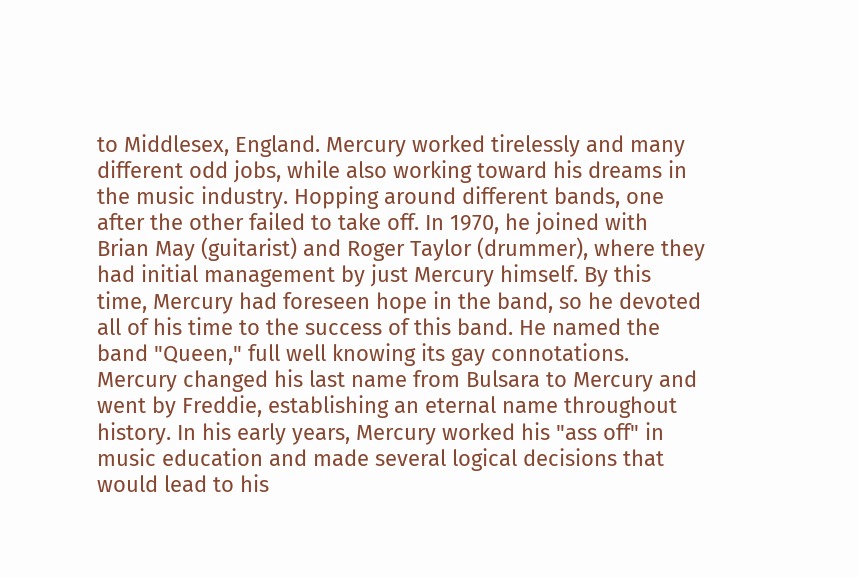to Middlesex, England. Mercury worked tirelessly and many different odd jobs, while also working toward his dreams in the music industry. Hopping around different bands, one after the other failed to take off. In 1970, he joined with Brian May (guitarist) and Roger Taylor (drummer), where they had initial management by just Mercury himself. By this time, Mercury had foreseen hope in the band, so he devoted all of his time to the success of this band. He named the band "Queen," full well knowing its gay connotations. Mercury changed his last name from Bulsara to Mercury and went by Freddie, establishing an eternal name throughout history. In his early years, Mercury worked his "ass off" in music education and made several logical decisions that would lead to his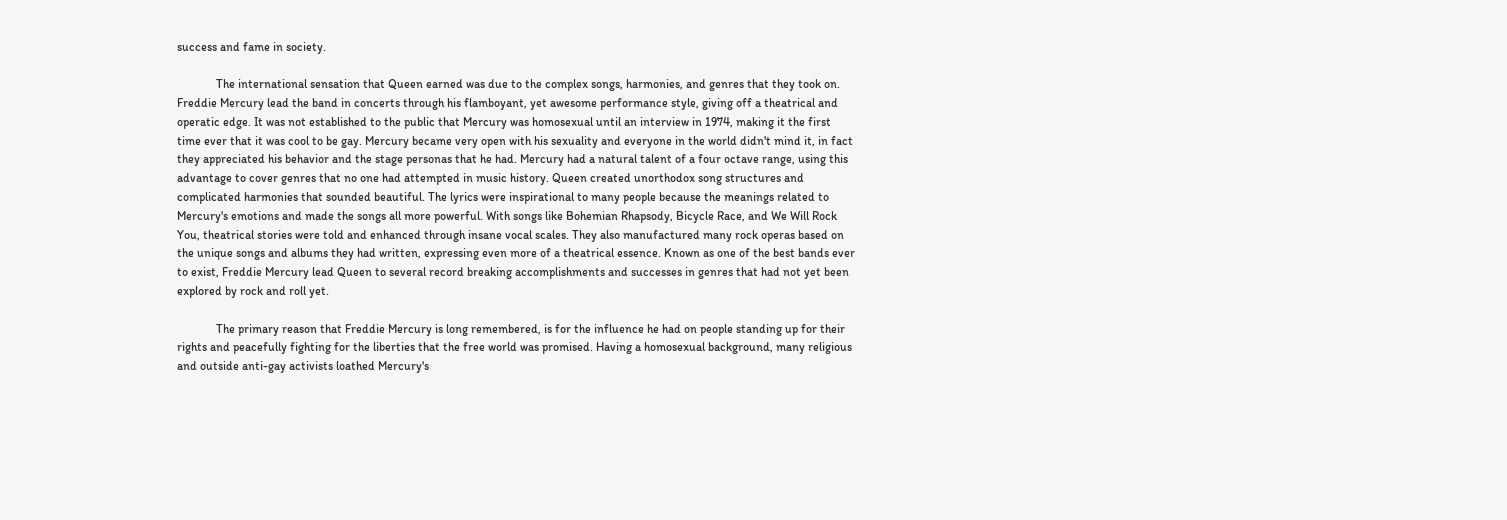success and fame in society.

             The international sensation that Queen earned was due to the complex songs, harmonies, and genres that they took on. Freddie Mercury lead the band in concerts through his flamboyant, yet awesome performance style, giving off a theatrical and operatic edge. It was not established to the public that Mercury was homosexual until an interview in 1974, making it the first time ever that it was cool to be gay. Mercury became very open with his sexuality and everyone in the world didn't mind it, in fact they appreciated his behavior and the stage personas that he had. Mercury had a natural talent of a four octave range, using this advantage to cover genres that no one had attempted in music history. Queen created unorthodox song structures and complicated harmonies that sounded beautiful. The lyrics were inspirational to many people because the meanings related to Mercury's emotions and made the songs all more powerful. With songs like Bohemian Rhapsody, Bicycle Race, and We Will Rock You, theatrical stories were told and enhanced through insane vocal scales. They also manufactured many rock operas based on the unique songs and albums they had written, expressing even more of a theatrical essence. Known as one of the best bands ever to exist, Freddie Mercury lead Queen to several record breaking accomplishments and successes in genres that had not yet been explored by rock and roll yet.

             The primary reason that Freddie Mercury is long remembered, is for the influence he had on people standing up for their rights and peacefully fighting for the liberties that the free world was promised. Having a homosexual background, many religious and outside anti-gay activists loathed Mercury's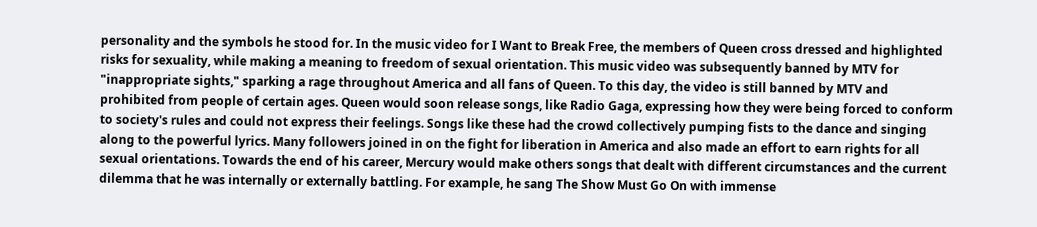personality and the symbols he stood for. In the music video for I Want to Break Free, the members of Queen cross dressed and highlighted risks for sexuality, while making a meaning to freedom of sexual orientation. This music video was subsequently banned by MTV for "inappropriate sights," sparking a rage throughout America and all fans of Queen. To this day, the video is still banned by MTV and prohibited from people of certain ages. Queen would soon release songs, like Radio Gaga, expressing how they were being forced to conform to society's rules and could not express their feelings. Songs like these had the crowd collectively pumping fists to the dance and singing along to the powerful lyrics. Many followers joined in on the fight for liberation in America and also made an effort to earn rights for all sexual orientations. Towards the end of his career, Mercury would make others songs that dealt with different circumstances and the current dilemma that he was internally or externally battling. For example, he sang The Show Must Go On with immense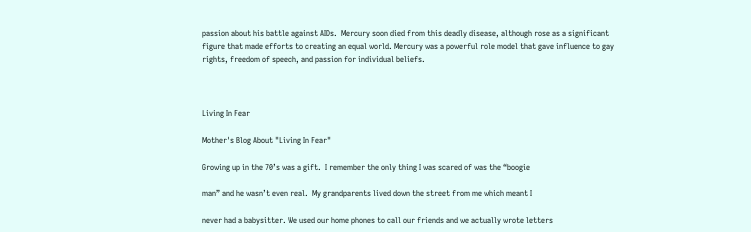passion about his battle against AIDs.  Mercury soon died from this deadly disease, although rose as a significant figure that made efforts to creating an equal world. Mercury was a powerful role model that gave influence to gay rights, freedom of speech, and passion for individual beliefs.



Living In Fear

Mother's Blog About "Living In Fear"

Growing up in the 70’s was a gift.  I remember the only thing I was scared of was the “boogie

man” and he wasn’t even real.  My grandparents lived down the street from me which meant I

never had a babysitter. We used our home phones to call our friends and we actually wrote letters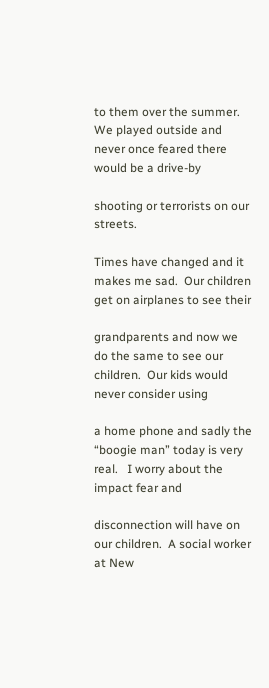to them over the summer.  We played outside and never once feared there would be a drive-by

shooting or terrorists on our streets.

Times have changed and it makes me sad.  Our children get on airplanes to see their

grandparents and now we do the same to see our children.  Our kids would never consider using

a home phone and sadly the “boogie man” today is very real.   I worry about the impact fear and

disconnection will have on our children.  A social worker at New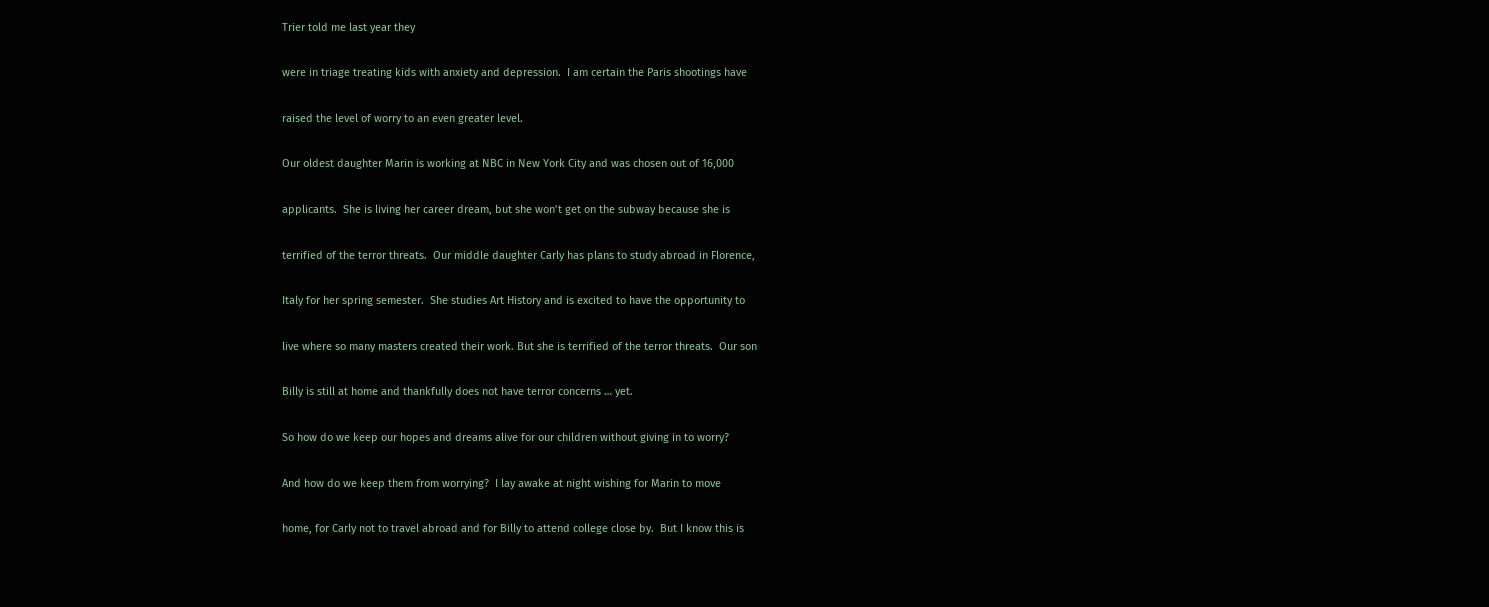Trier told me last year they

were in triage treating kids with anxiety and depression.  I am certain the Paris shootings have

raised the level of worry to an even greater level.

Our oldest daughter Marin is working at NBC in New York City and was chosen out of 16,000

applicants.  She is living her career dream, but she won’t get on the subway because she is

terrified of the terror threats.  Our middle daughter Carly has plans to study abroad in Florence,

Italy for her spring semester.  She studies Art History and is excited to have the opportunity to

live where so many masters created their work. But she is terrified of the terror threats.  Our son

Billy is still at home and thankfully does not have terror concerns … yet.

So how do we keep our hopes and dreams alive for our children without giving in to worry?

And how do we keep them from worrying?  I lay awake at night wishing for Marin to move

home, for Carly not to travel abroad and for Billy to attend college close by.  But I know this is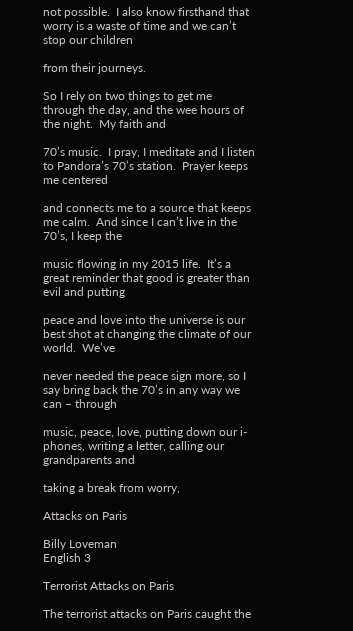not possible.  I also know firsthand that worry is a waste of time and we can’t stop our children

from their journeys.

So I rely on two things to get me through the day, and the wee hours of the night.  My faith and

70’s music.  I pray, I meditate and I listen to Pandora’s 70’s station.  Prayer keeps me centered

and connects me to a source that keeps me calm.  And since I can’t live in the 70’s, I keep the

music flowing in my 2015 life.  It’s a great reminder that good is greater than evil and putting

peace and love into the universe is our best shot at changing the climate of our world.  We’ve

never needed the peace sign more, so I say bring back the 70’s in any way we can – through

music, peace, love, putting down our i-phones, writing a letter, calling our grandparents and

taking a break from worry,

Attacks on Paris

Billy Loveman
English 3

Terrorist Attacks on Paris

The terrorist attacks on Paris caught the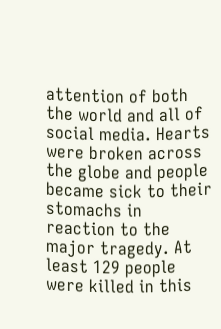attention of both the world and all of social media. Hearts were broken across the globe and people became sick to their stomachs in reaction to the major tragedy. At least 129 people were killed in this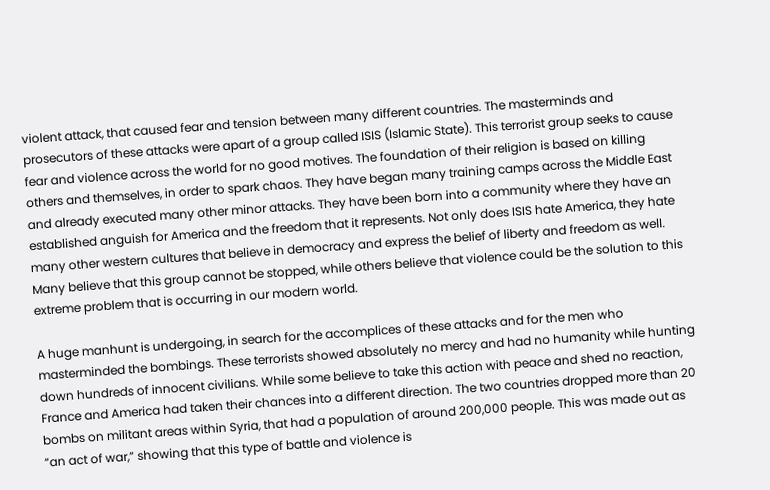violent attack, that caused fear and tension between many different countries. The masterminds and prosecutors of these attacks were apart of a group called ISIS (Islamic State). This terrorist group seeks to cause fear and violence across the world for no good motives. The foundation of their religion is based on killing others and themselves, in order to spark chaos. They have began many training camps across the Middle East and already executed many other minor attacks. They have been born into a community where they have an established anguish for America and the freedom that it represents. Not only does ISIS hate America, they hate many other western cultures that believe in democracy and express the belief of liberty and freedom as well. Many believe that this group cannot be stopped, while others believe that violence could be the solution to this extreme problem that is occurring in our modern world.

A huge manhunt is undergoing, in search for the accomplices of these attacks and for the men who masterminded the bombings. These terrorists showed absolutely no mercy and had no humanity while hunting down hundreds of innocent civilians. While some believe to take this action with peace and shed no reaction, France and America had taken their chances into a different direction. The two countries dropped more than 20 bombs on militant areas within Syria, that had a population of around 200,000 people. This was made out as “an act of war,” showing that this type of battle and violence is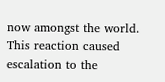now amongst the world. This reaction caused escalation to the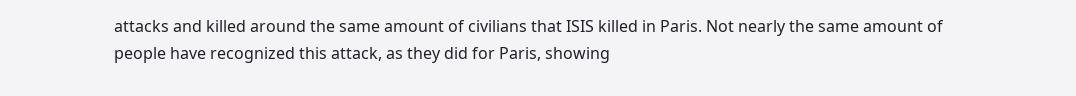attacks and killed around the same amount of civilians that ISIS killed in Paris. Not nearly the same amount of people have recognized this attack, as they did for Paris, showing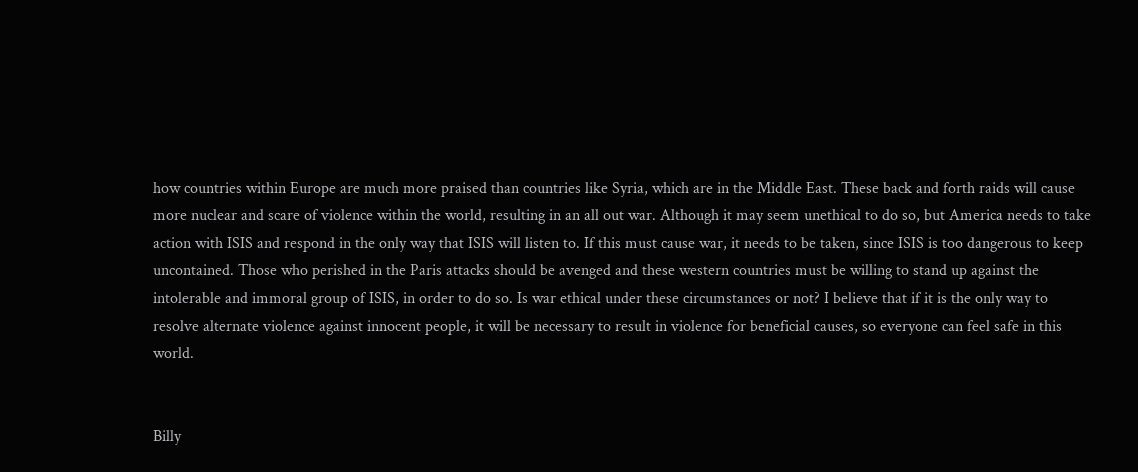how countries within Europe are much more praised than countries like Syria, which are in the Middle East. These back and forth raids will cause more nuclear and scare of violence within the world, resulting in an all out war. Although it may seem unethical to do so, but America needs to take action with ISIS and respond in the only way that ISIS will listen to. If this must cause war, it needs to be taken, since ISIS is too dangerous to keep uncontained. Those who perished in the Paris attacks should be avenged and these western countries must be willing to stand up against the intolerable and immoral group of ISIS, in order to do so. Is war ethical under these circumstances or not? I believe that if it is the only way to resolve alternate violence against innocent people, it will be necessary to result in violence for beneficial causes, so everyone can feel safe in this world.


Billy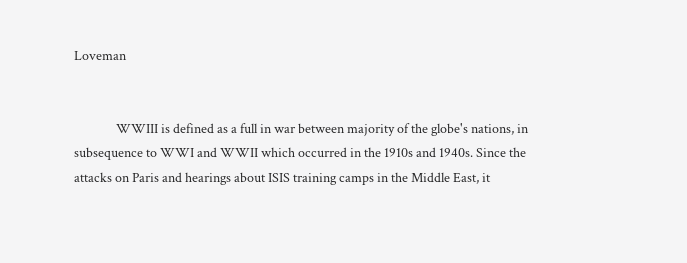Loveman


              WWIII is defined as a full in war between majority of the globe's nations, in subsequence to WWI and WWII which occurred in the 1910s and 1940s. Since the attacks on Paris and hearings about ISIS training camps in the Middle East, it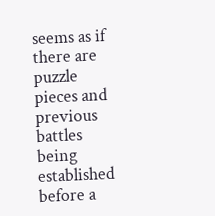seems as if there are puzzle pieces and previous battles being established before a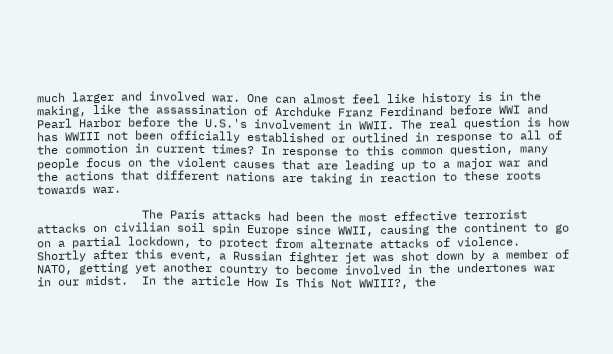much larger and involved war. One can almost feel like history is in the making, like the assassination of Archduke Franz Ferdinand before WWI and Pearl Harbor before the U.S.'s involvement in WWII. The real question is how has WWIII not been officially established or outlined in response to all of the commotion in current times? In response to this common question, many people focus on the violent causes that are leading up to a major war and the actions that different nations are taking in reaction to these roots towards war.

               The Paris attacks had been the most effective terrorist attacks on civilian soil spin Europe since WWII, causing the continent to go on a partial lockdown, to protect from alternate attacks of violence. Shortly after this event, a Russian fighter jet was shot down by a member of NATO, getting yet another country to become involved in the undertones war in our midst.  In the article How Is This Not WWIII?, the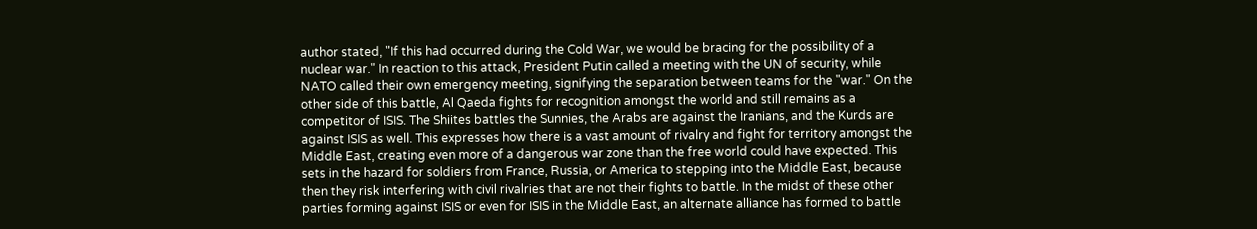author stated, "If this had occurred during the Cold War, we would be bracing for the possibility of a nuclear war." In reaction to this attack, President Putin called a meeting with the UN of security, while NATO called their own emergency meeting, signifying the separation between teams for the "war." On the other side of this battle, Al Qaeda fights for recognition amongst the world and still remains as a competitor of ISIS. The Shiites battles the Sunnies, the Arabs are against the Iranians, and the Kurds are against ISIS as well. This expresses how there is a vast amount of rivalry and fight for territory amongst the Middle East, creating even more of a dangerous war zone than the free world could have expected. This sets in the hazard for soldiers from France, Russia, or America to stepping into the Middle East, because then they risk interfering with civil rivalries that are not their fights to battle. In the midst of these other parties forming against ISIS or even for ISIS in the Middle East, an alternate alliance has formed to battle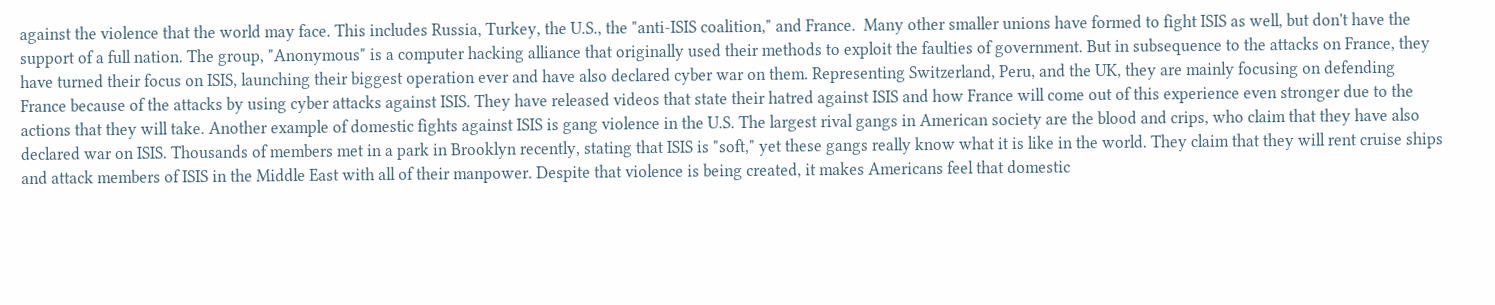against the violence that the world may face. This includes Russia, Turkey, the U.S., the "anti-ISIS coalition," and France.  Many other smaller unions have formed to fight ISIS as well, but don't have the support of a full nation. The group, "Anonymous" is a computer hacking alliance that originally used their methods to exploit the faulties of government. But in subsequence to the attacks on France, they have turned their focus on ISIS, launching their biggest operation ever and have also declared cyber war on them. Representing Switzerland, Peru, and the UK, they are mainly focusing on defending France because of the attacks by using cyber attacks against ISIS. They have released videos that state their hatred against ISIS and how France will come out of this experience even stronger due to the actions that they will take. Another example of domestic fights against ISIS is gang violence in the U.S. The largest rival gangs in American society are the blood and crips, who claim that they have also declared war on ISIS. Thousands of members met in a park in Brooklyn recently, stating that ISIS is "soft," yet these gangs really know what it is like in the world. They claim that they will rent cruise ships and attack members of ISIS in the Middle East with all of their manpower. Despite that violence is being created, it makes Americans feel that domestic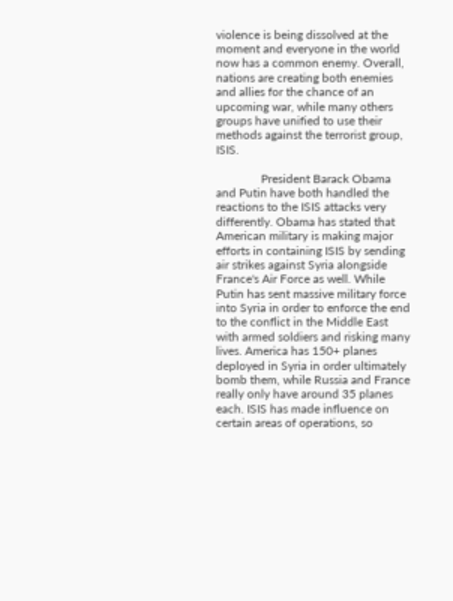violence is being dissolved at the moment and everyone in the world now has a common enemy. Overall, nations are creating both enemies and allies for the chance of an upcoming war, while many others groups have unified to use their methods against the terrorist group, ISIS.

               President Barack Obama and Putin have both handled the reactions to the ISIS attacks very differently. Obama has stated that American military is making major efforts in containing ISIS by sending air strikes against Syria alongside France's Air Force as well. While Putin has sent massive military force into Syria in order to enforce the end to the conflict in the Middle East with armed soldiers and risking many lives. America has 150+ planes deployed in Syria in order ultimately bomb them, while Russia and France really only have around 35 planes each. ISIS has made influence on certain areas of operations, so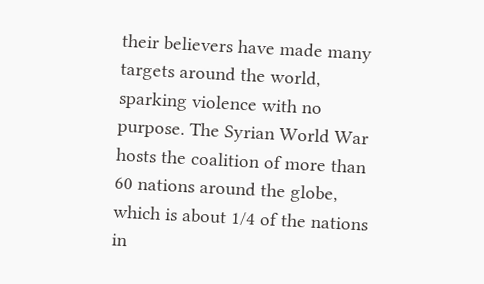their believers have made many targets around the world, sparking violence with no purpose. The Syrian World War hosts the coalition of more than 60 nations around the globe, which is about 1/4 of the nations in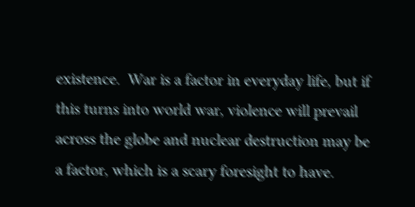existence.  War is a factor in everyday life, but if this turns into world war, violence will prevail across the globe and nuclear destruction may be a factor, which is a scary foresight to have.